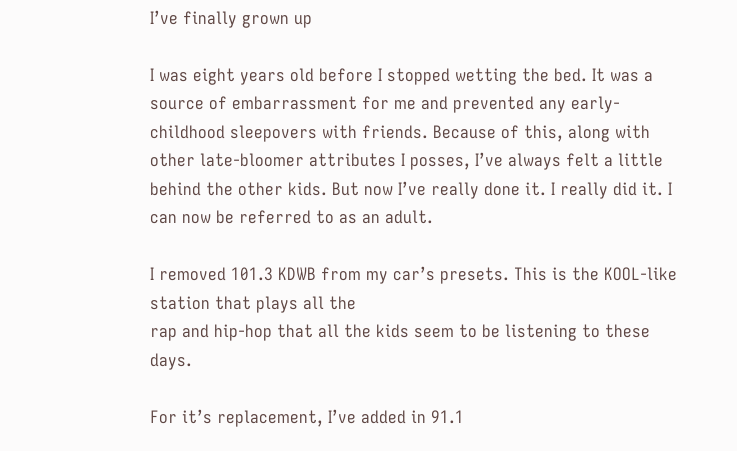I’ve finally grown up

I was eight years old before I stopped wetting the bed. It was a source of embarrassment for me and prevented any early-childhood sleepovers with friends. Because of this, along with other late-bloomer attributes I posses, I’ve always felt a little behind the other kids. But now I’ve really done it. I really did it. I can now be referred to as an adult.

I removed 101.3 KDWB from my car’s presets. This is the KOOL-like station that plays all the
rap and hip-hop that all the kids seem to be listening to these days.

For it’s replacement, I’ve added in 91.1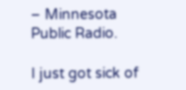– Minnesota Public Radio.

I just got sick of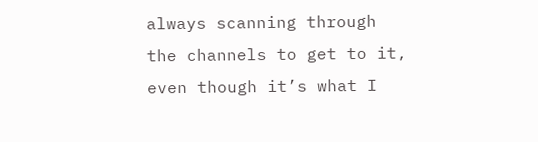always scanning through the channels to get to it, even though it’s what I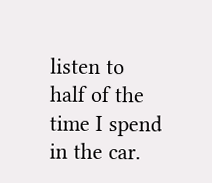listen to half of the time I spend in the car.